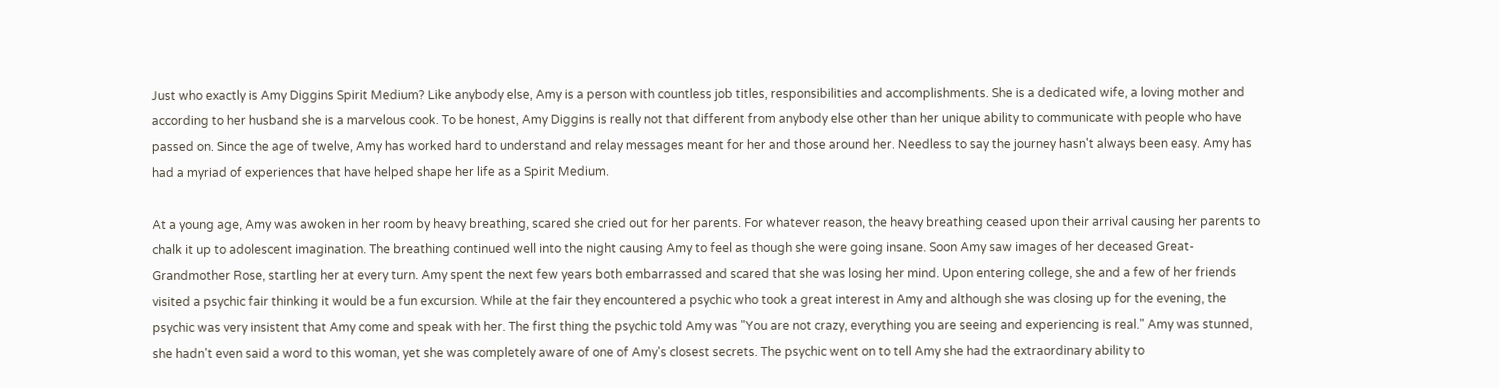Just who exactly is Amy Diggins Spirit Medium? Like anybody else, Amy is a person with countless job titles, responsibilities and accomplishments. She is a dedicated wife, a loving mother and according to her husband she is a marvelous cook. To be honest, Amy Diggins is really not that different from anybody else other than her unique ability to communicate with people who have passed on. Since the age of twelve, Amy has worked hard to understand and relay messages meant for her and those around her. Needless to say the journey hasn't always been easy. Amy has had a myriad of experiences that have helped shape her life as a Spirit Medium.

At a young age, Amy was awoken in her room by heavy breathing, scared she cried out for her parents. For whatever reason, the heavy breathing ceased upon their arrival causing her parents to chalk it up to adolescent imagination. The breathing continued well into the night causing Amy to feel as though she were going insane. Soon Amy saw images of her deceased Great-Grandmother Rose, startling her at every turn. Amy spent the next few years both embarrassed and scared that she was losing her mind. Upon entering college, she and a few of her friends visited a psychic fair thinking it would be a fun excursion. While at the fair they encountered a psychic who took a great interest in Amy and although she was closing up for the evening, the psychic was very insistent that Amy come and speak with her. The first thing the psychic told Amy was "You are not crazy, everything you are seeing and experiencing is real." Amy was stunned, she hadn't even said a word to this woman, yet she was completely aware of one of Amy's closest secrets. The psychic went on to tell Amy she had the extraordinary ability to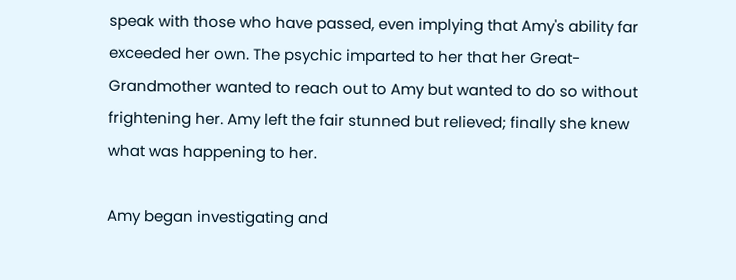speak with those who have passed, even implying that Amy's ability far exceeded her own. The psychic imparted to her that her Great-Grandmother wanted to reach out to Amy but wanted to do so without frightening her. Amy left the fair stunned but relieved; finally she knew what was happening to her.

Amy began investigating and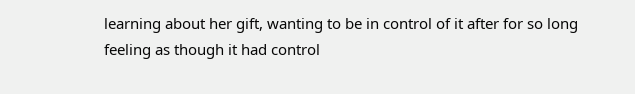learning about her gift, wanting to be in control of it after for so long feeling as though it had control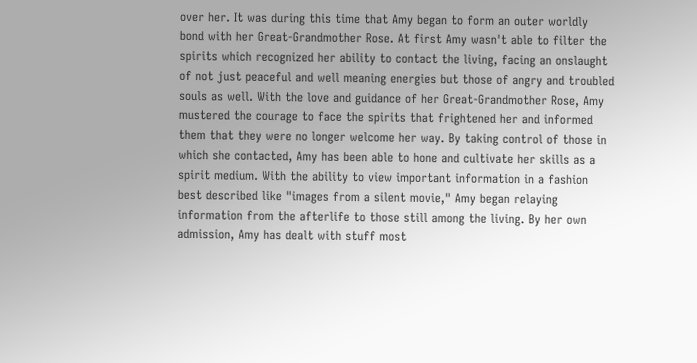over her. It was during this time that Amy began to form an outer worldly bond with her Great-Grandmother Rose. At first Amy wasn't able to filter the spirits which recognized her ability to contact the living, facing an onslaught of not just peaceful and well meaning energies but those of angry and troubled souls as well. With the love and guidance of her Great-Grandmother Rose, Amy mustered the courage to face the spirits that frightened her and informed them that they were no longer welcome her way. By taking control of those in which she contacted, Amy has been able to hone and cultivate her skills as a spirit medium. With the ability to view important information in a fashion best described like "images from a silent movie," Amy began relaying information from the afterlife to those still among the living. By her own admission, Amy has dealt with stuff most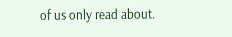of us only read about.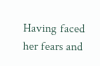Having faced her fears and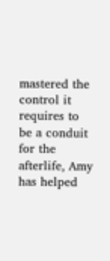mastered the control it requires to be a conduit for the afterlife, Amy has helped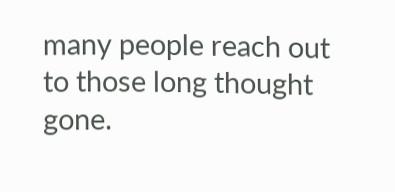many people reach out to those long thought gone.